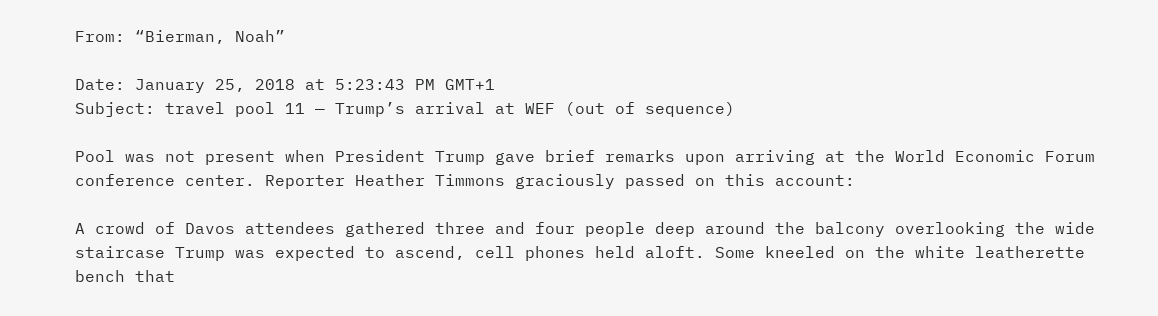From: “Bierman, Noah”

Date: January 25, 2018 at 5:23:43 PM GMT+1
Subject: travel pool 11 — Trump’s arrival at WEF (out of sequence)

Pool was not present when President Trump gave brief remarks upon arriving at the World Economic Forum conference center. Reporter Heather Timmons graciously passed on this account:

A crowd of Davos attendees gathered three and four people deep around the balcony overlooking the wide staircase Trump was expected to ascend, cell phones held aloft. Some kneeled on the white leatherette bench that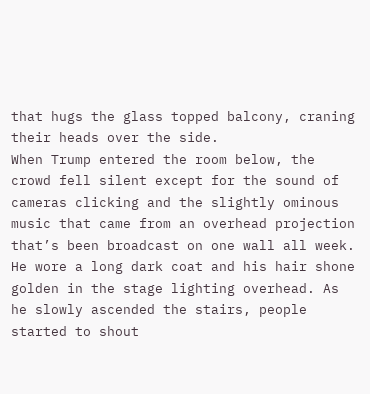that hugs the glass topped balcony, craning their heads over the side.
When Trump entered the room below, the crowd fell silent except for the sound of cameras clicking and the slightly ominous music that came from an overhead projection that’s been broadcast on one wall all week. He wore a long dark coat and his hair shone golden in the stage lighting overhead. As he slowly ascended the stairs, people started to shout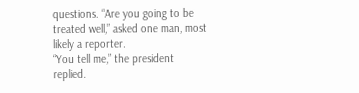questions. “Are you going to be treated well,” asked one man, most likely a reporter.
“You tell me,” the president replied.